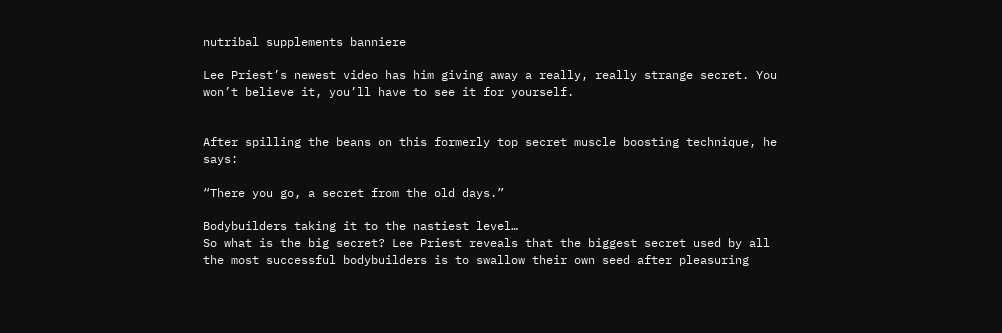nutribal supplements banniere

Lee Priest’s newest video has him giving away a really, really strange secret. You won’t believe it, you’ll have to see it for yourself.


After spilling the beans on this formerly top secret muscle boosting technique, he says:

“There you go, a secret from the old days.”

Bodybuilders taking it to the nastiest level…
So what is the big secret? Lee Priest reveals that the biggest secret used by all the most successful bodybuilders is to swallow their own seed after pleasuring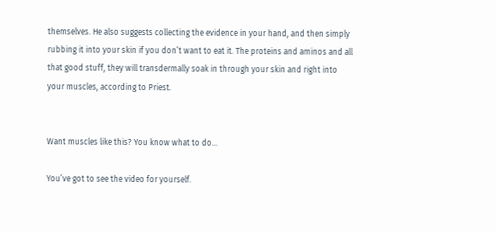themselves. He also suggests collecting the evidence in your hand, and then simply rubbing it into your skin if you don’t want to eat it. The proteins and aminos and all that good stuff, they will transdermally soak in through your skin and right into your muscles, according to Priest.


Want muscles like this? You know what to do…

You’ve got to see the video for yourself.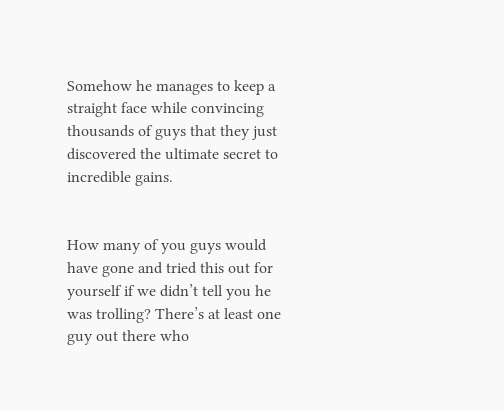Somehow he manages to keep a straight face while convincing thousands of guys that they just discovered the ultimate secret to incredible gains.


How many of you guys would have gone and tried this out for yourself if we didn’t tell you he was trolling? There’s at least one guy out there who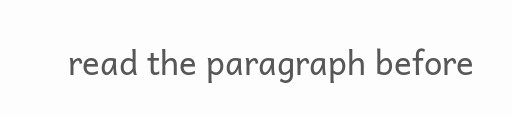read the paragraph before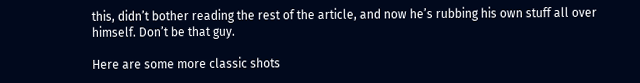this, didn’t bother reading the rest of the article, and now he’s rubbing his own stuff all over himself. Don’t be that guy.

Here are some more classic shots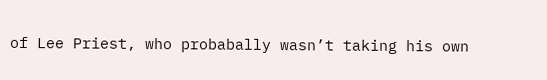of Lee Priest, who probabally wasn’t taking his own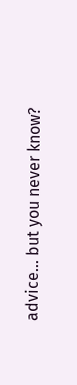advice… but you never know?